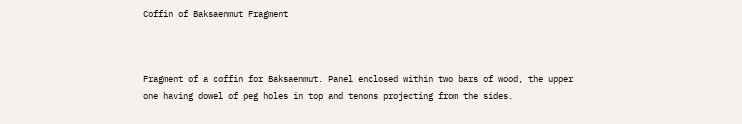Coffin of Baksaenmut Fragment



Fragment of a coffin for Baksaenmut. Panel enclosed within two bars of wood, the upper one having dowel of peg holes in top and tenons projecting from the sides.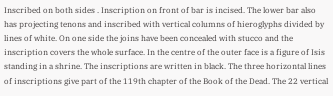Inscribed on both sides . Inscription on front of bar is incised. The lower bar also has projecting tenons and inscribed with vertical columns of hieroglyphs divided by lines of white. On one side the joins have been concealed with stucco and the inscription covers the whole surface. In the centre of the outer face is a figure of Isis standing in a shrine. The inscriptions are written in black. The three horizontal lines of inscriptions give part of the 119th chapter of the Book of the Dead. The 22 vertical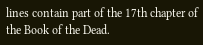lines contain part of the 17th chapter of the Book of the Dead.